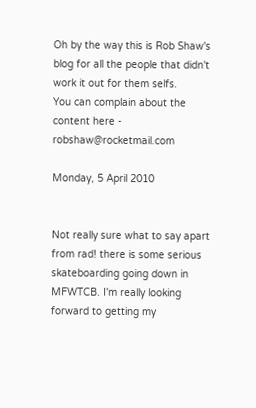Oh by the way this is Rob Shaw's blog for all the people that didn't work it out for them selfs.
You can complain about the content here - robshaw@rocketmail.com

Monday, 5 April 2010


Not really sure what to say apart from rad! there is some serious skateboarding going down in MFWTCB. I'm really looking forward to getting my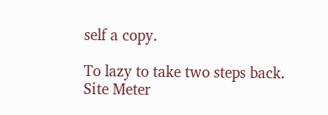self a copy.

To lazy to take two steps back.
Site Meter